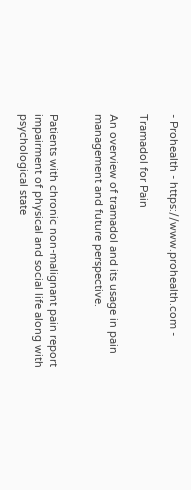- Prohealth - https://www.prohealth.com -

Tramadol for Pain

An overview of tramadol and its usage in pain management and future perspective.


Patients with chronic non-malignant pain report impairment of physical and social life along with psychological state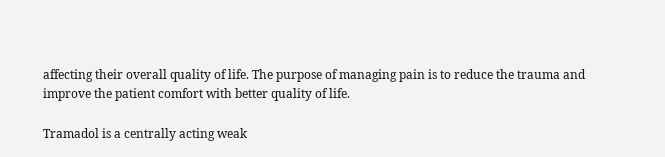affecting their overall quality of life. The purpose of managing pain is to reduce the trauma and improve the patient comfort with better quality of life.

Tramadol is a centrally acting weak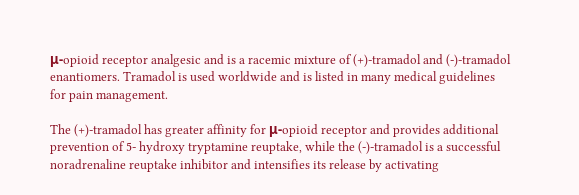μ-opioid receptor analgesic and is a racemic mixture of (+)-tramadol and (-)-tramadol enantiomers. Tramadol is used worldwide and is listed in many medical guidelines for pain management.

The (+)-tramadol has greater affinity for μ-opioid receptor and provides additional prevention of 5- hydroxy tryptamine reuptake, while the (-)-tramadol is a successful noradrenaline reuptake inhibitor and intensifies its release by activating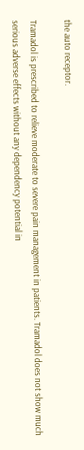the auto receptor.

Tramadol is prescribed to relieve moderate to severe pain management in patients. Tramadol does not show much serious adverse effects without any dependency potential in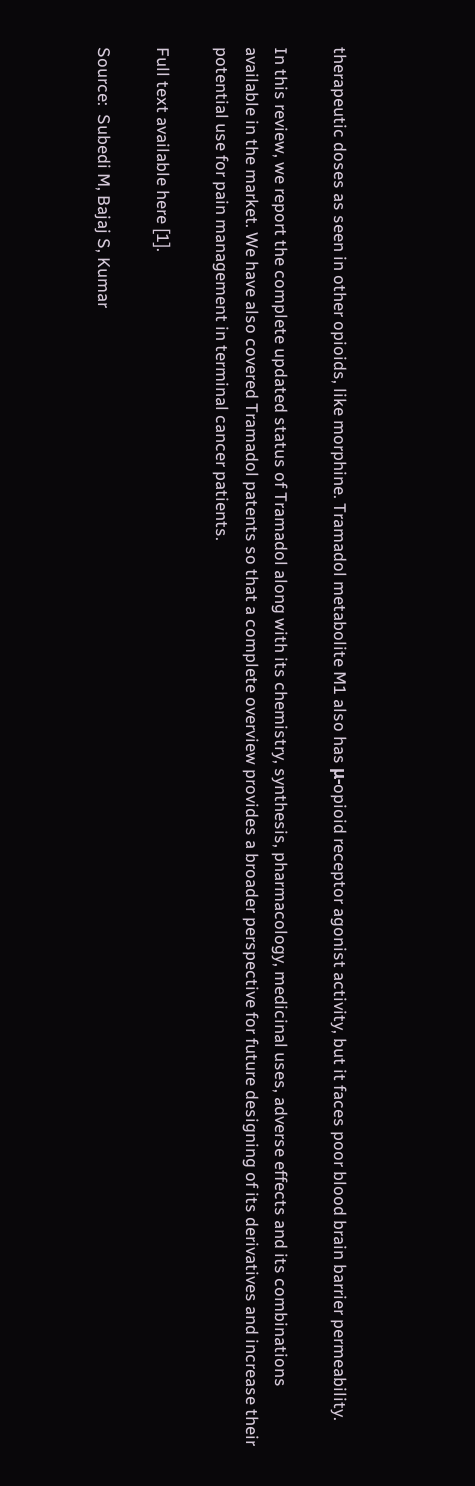therapeutic doses as seen in other opioids, like morphine. Tramadol metabolite M1 also has μ-opioid receptor agonist activity, but it faces poor blood brain barrier permeability.

In this review, we report the complete updated status of Tramadol along with its chemistry, synthesis, pharmacology, medicinal uses, adverse effects and its combinations available in the market. We have also covered Tramadol patents so that a complete overview provides a broader perspective for future designing of its derivatives and increase their potential use for pain management in terminal cancer patients.

Full text available here [1].

Source:  Subedi M, Bajaj S, Kumar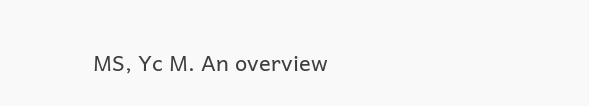MS, Yc M. An overview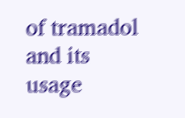of tramadol and its usage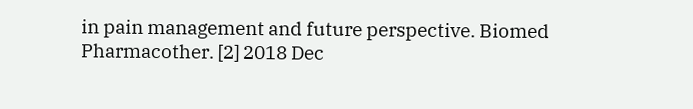in pain management and future perspective. Biomed Pharmacother. [2] 2018 Dec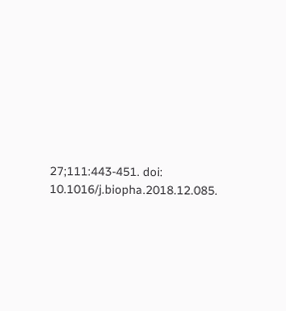27;111:443-451. doi: 10.1016/j.biopha.2018.12.085.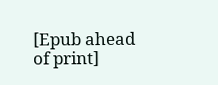[Epub ahead of print]